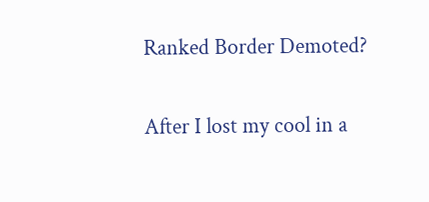Ranked Border Demoted?

After I lost my cool in a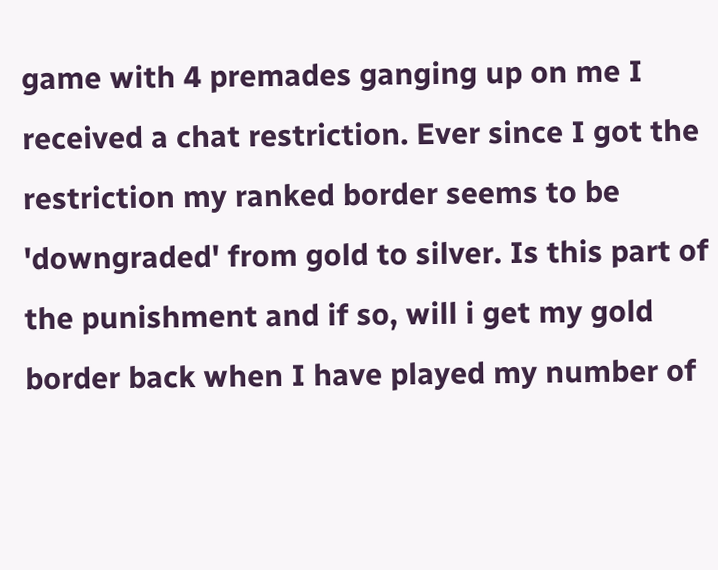game with 4 premades ganging up on me I received a chat restriction. Ever since I got the restriction my ranked border seems to be 'downgraded' from gold to silver. Is this part of the punishment and if so, will i get my gold border back when I have played my number of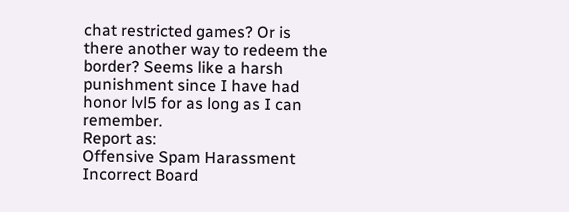chat restricted games? Or is there another way to redeem the border? Seems like a harsh punishment since I have had honor lvl5 for as long as I can remember.
Report as:
Offensive Spam Harassment Incorrect Board